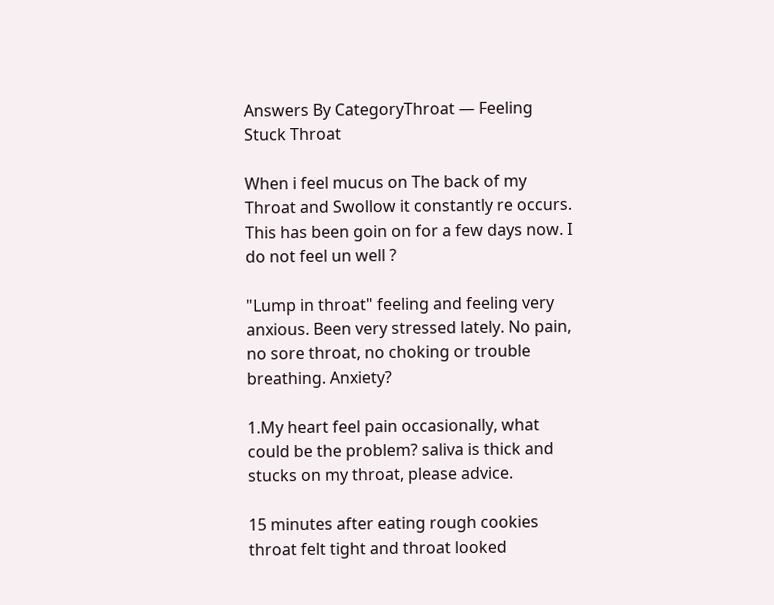Answers By CategoryThroat — Feeling Stuck Throat

When i feel mucus on The back of my Throat and Swollow it constantly re occurs. This has been goin on for a few days now. I do not feel un well ?

"Lump in throat" feeling and feeling very anxious. Been very stressed lately. No pain, no sore throat, no choking or trouble breathing. Anxiety?

1.My heart feel pain occasionally, what could be the problem? saliva is thick and stucks on my throat, please advice.

15 minutes after eating rough cookies throat felt tight and throat looked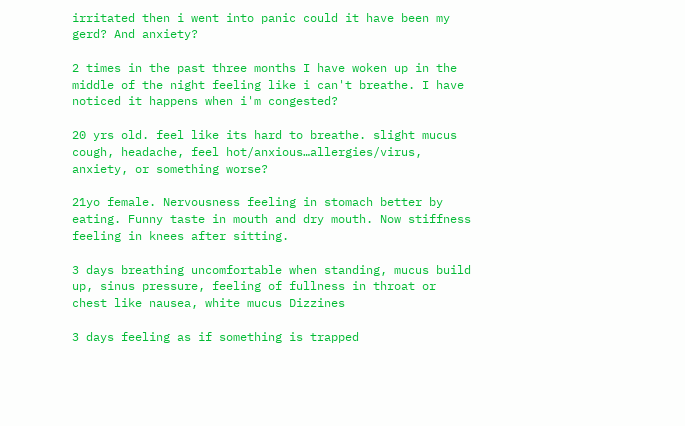irritated then i went into panic could it have been my gerd? And anxiety?

2 times in the past three months I have woken up in the middle of the night feeling like i can't breathe. I have noticed it happens when i'm congested?

20 yrs old. feel like its hard to breathe. slight mucus cough, headache, feel hot/anxious…allergies/virus, anxiety, or something worse?

21yo female. Nervousness feeling in stomach better by eating. Funny taste in mouth and dry mouth. Now stiffness feeling in knees after sitting.

3 days breathing uncomfortable when standing, mucus build up, sinus pressure, feeling of fullness in throat or chest like nausea, white mucus Dizzines

3 days feeling as if something is trapped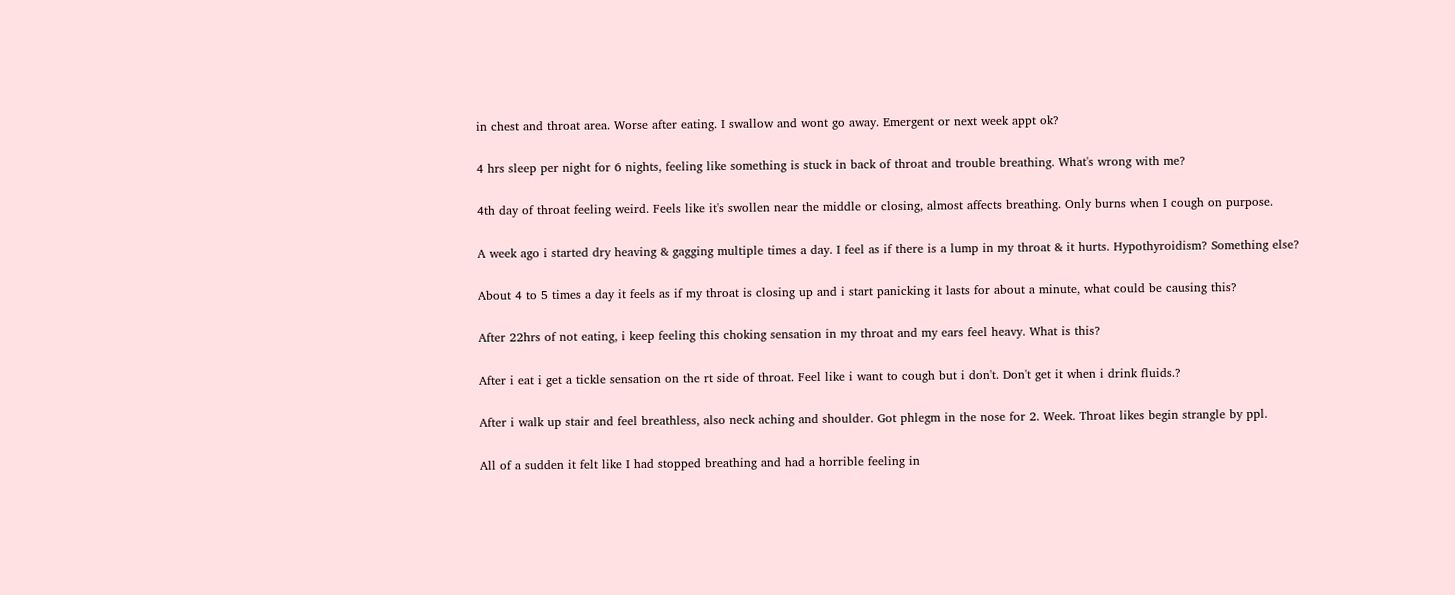in chest and throat area. Worse after eating. I swallow and wont go away. Emergent or next week appt ok?

4 hrs sleep per night for 6 nights, feeling like something is stuck in back of throat and trouble breathing. What's wrong with me?

4th day of throat feeling weird. Feels like it's swollen near the middle or closing, almost affects breathing. Only burns when I cough on purpose.

A week ago i started dry heaving & gagging multiple times a day. I feel as if there is a lump in my throat & it hurts. Hypothyroidism? Something else?

About 4 to 5 times a day it feels as if my throat is closing up and i start panicking it lasts for about a minute, what could be causing this?

After 22hrs of not eating, i keep feeling this choking sensation in my throat and my ears feel heavy. What is this?

After i eat i get a tickle sensation on the rt side of throat. Feel like i want to cough but i don't. Don't get it when i drink fluids.?

After i walk up stair and feel breathless, also neck aching and shoulder. Got phlegm in the nose for 2. Week. Throat likes begin strangle by ppl.

All of a sudden it felt like I had stopped breathing and had a horrible feeling in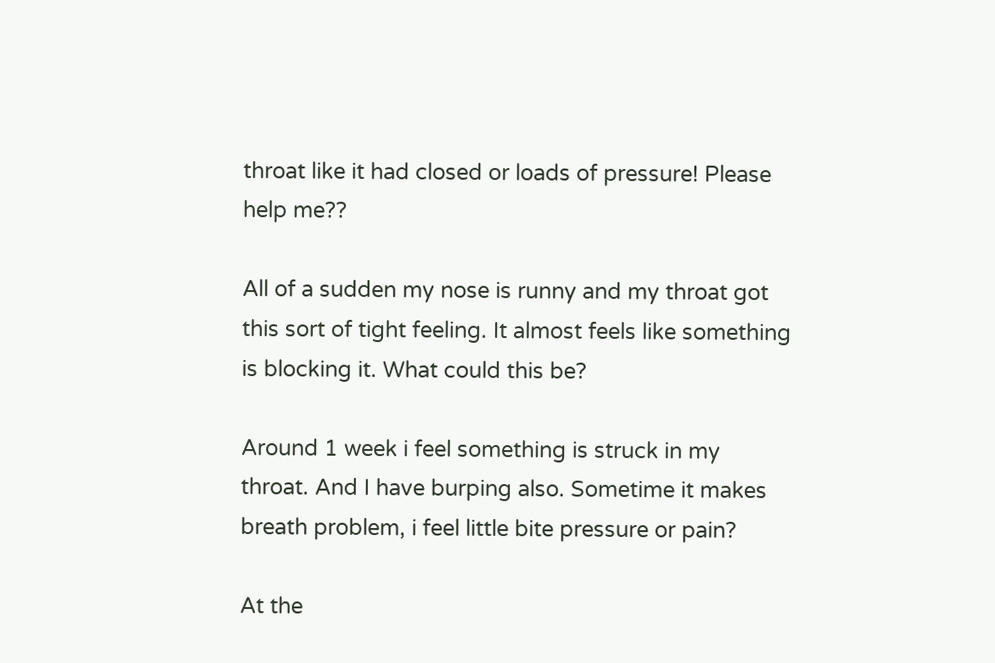throat like it had closed or loads of pressure! Please help me??

All of a sudden my nose is runny and my throat got this sort of tight feeling. It almost feels like something is blocking it. What could this be?

Around 1 week i feel something is struck in my throat. And I have burping also. Sometime it makes breath problem, i feel little bite pressure or pain?

At the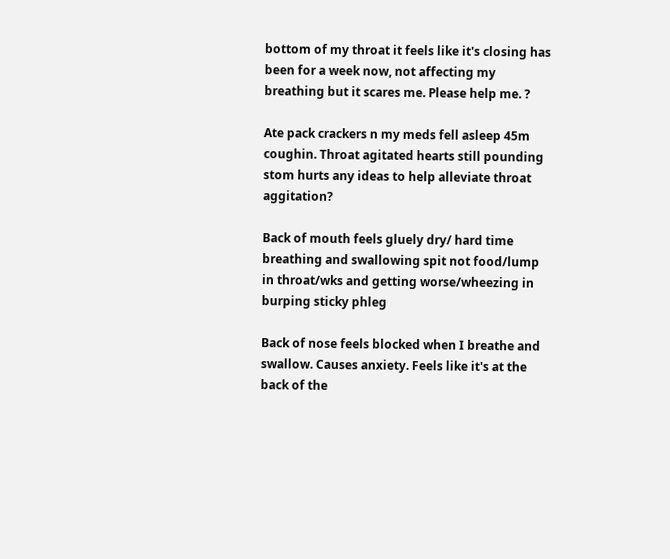bottom of my throat it feels like it's closing has been for a week now, not affecting my breathing but it scares me. Please help me. ?

Ate pack crackers n my meds fell asleep 45m coughin. Throat agitated hearts still pounding stom hurts any ideas to help alleviate throat aggitation?

Back of mouth feels gluely dry/ hard time breathing and swallowing spit not food/lump in throat/wks and getting worse/wheezing in burping sticky phleg

Back of nose feels blocked when I breathe and swallow. Causes anxiety. Feels like it's at the back of the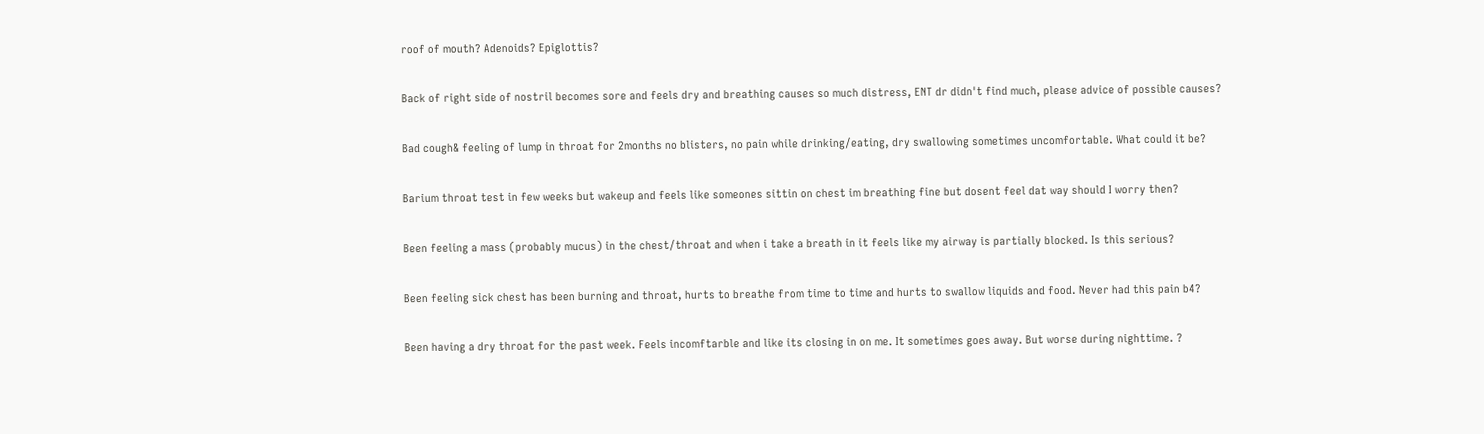roof of mouth? Adenoids? Epiglottis?

Back of right side of nostril becomes sore and feels dry and breathing causes so much distress, ENT dr didn't find much, please advice of possible causes?

Bad cough& feeling of lump in throat for 2months no blisters, no pain while drinking/eating, dry swallowing sometimes uncomfortable. What could it be?

Barium throat test in few weeks but wakeup and feels like someones sittin on chest im breathing fine but dosent feel dat way should I worry then?

Been feeling a mass (probably mucus) in the chest/throat and when i take a breath in it feels like my airway is partially blocked. Is this serious?

Been feeling sick chest has been burning and throat, hurts to breathe from time to time and hurts to swallow liquids and food. Never had this pain b4?

Been having a dry throat for the past week. Feels incomftarble and like its closing in on me. It sometimes goes away. But worse during nighttime. ?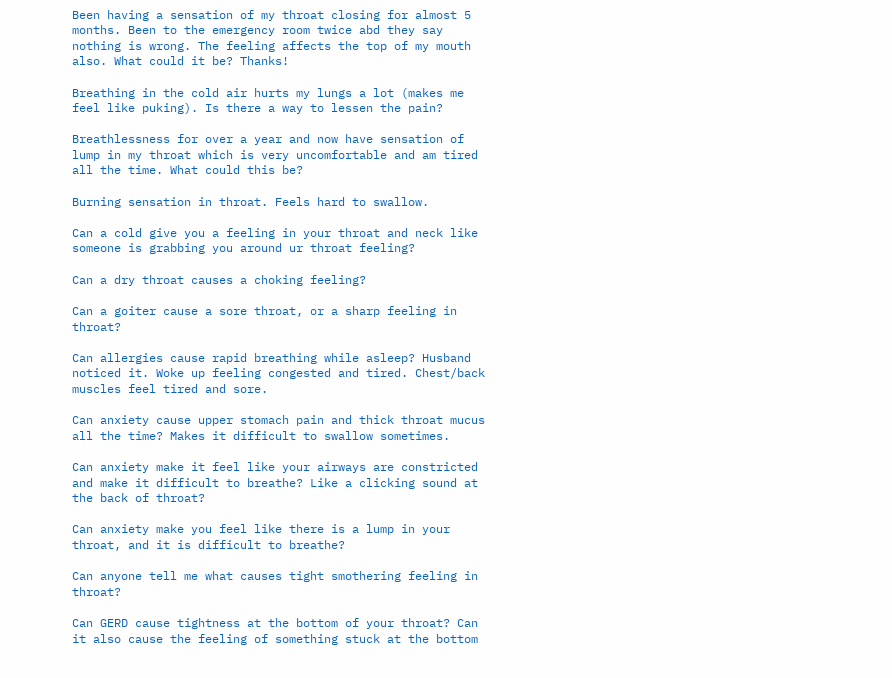Been having a sensation of my throat closing for almost 5 months. Been to the emergency room twice abd they say nothing is wrong. The feeling affects the top of my mouth also. What could it be? Thanks!

Breathing in the cold air hurts my lungs a lot (makes me feel like puking). Is there a way to lessen the pain?

Breathlessness for over a year and now have sensation of lump in my throat which is very uncomfortable and am tired all the time. What could this be?

Burning sensation in throat. Feels hard to swallow.

Can a cold give you a feeling in your throat and neck like someone is grabbing you around ur throat feeling?

Can a dry throat causes a choking feeling?

Can a goiter cause a sore throat, or a sharp feeling in throat?

Can allergies cause rapid breathing while asleep? Husband noticed it. Woke up feeling congested and tired. Chest/back muscles feel tired and sore.

Can anxiety cause upper stomach pain and thick throat mucus all the time? Makes it difficult to swallow sometimes.

Can anxiety make it feel like your airways are constricted and make it difficult to breathe? Like a clicking sound at the back of throat?

Can anxiety make you feel like there is a lump in your throat, and it is difficult to breathe?

Can anyone tell me what causes tight smothering feeling in throat?

Can GERD cause tightness at the bottom of your throat? Can it also cause the feeling of something stuck at the bottom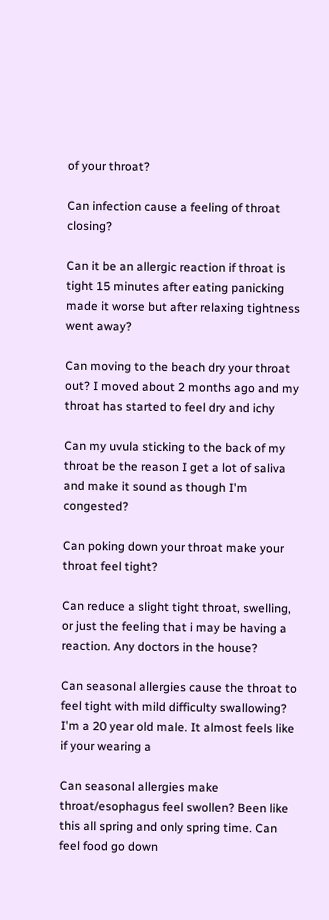of your throat?

Can infection cause a feeling of throat closing?

Can it be an allergic reaction if throat is tight 15 minutes after eating panicking made it worse but after relaxing tightness went away?

Can moving to the beach dry your throat out? I moved about 2 months ago and my throat has started to feel dry and ichy

Can my uvula sticking to the back of my throat be the reason I get a lot of saliva and make it sound as though I'm congested?

Can poking down your throat make your throat feel tight?

Can reduce a slight tight throat, swelling, or just the feeling that i may be having a reaction. Any doctors in the house?

Can seasonal allergies cause the throat to feel tight with mild difficulty swallowing? I'm a 20 year old male. It almost feels like if your wearing a

Can seasonal allergies make throat/esophagus feel swollen? Been like this all spring and only spring time. Can feel food go down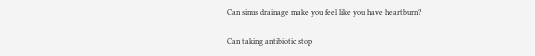Can sinus drainage make you feel like you have heartburn?

Can taking antibiotic stop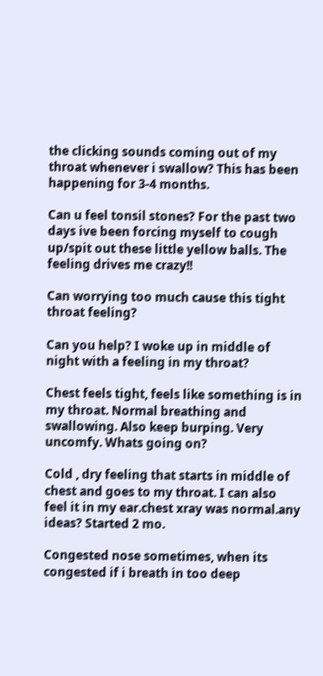the clicking sounds coming out of my throat whenever i swallow? This has been happening for 3-4 months.

Can u feel tonsil stones? For the past two days ive been forcing myself to cough up/spit out these little yellow balls. The feeling drives me crazy!!

Can worrying too much cause this tight throat feeling?

Can you help? I woke up in middle of night with a feeling in my throat?

Chest feels tight, feels like something is in my throat. Normal breathing and swallowing. Also keep burping. Very uncomfy. Whats going on?

Cold , dry feeling that starts in middle of chest and goes to my throat. I can also feel it in my ear.chest xray was normal.any ideas? Started 2 mo.

Congested nose sometimes, when its congested if i breath in too deep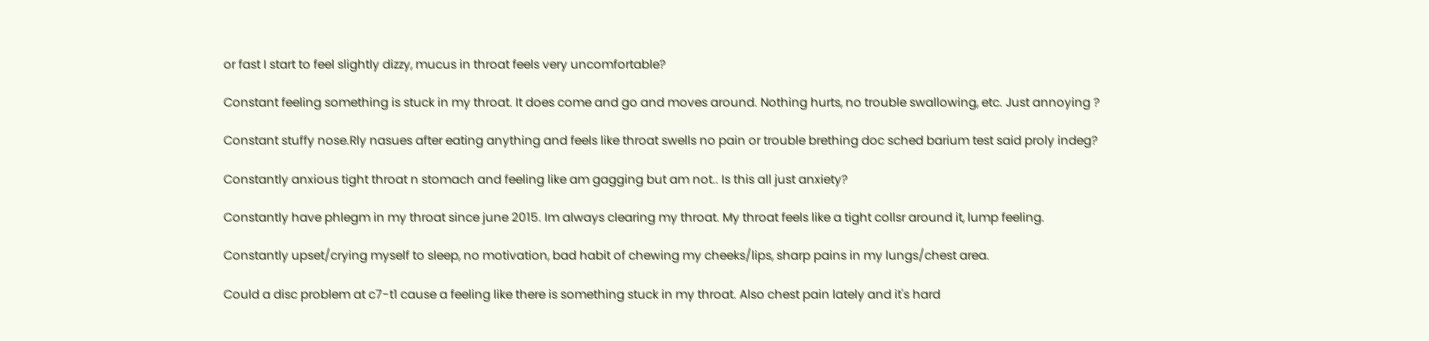or fast I start to feel slightly dizzy, mucus in throat feels very uncomfortable?

Constant feeling something is stuck in my throat. It does come and go and moves around. Nothing hurts, no trouble swallowing, etc. Just annoying ?

Constant stuffy nose.Rly nasues after eating anything and feels like throat swells no pain or trouble brething doc sched barium test said proly indeg?

Constantly anxious tight throat n stomach and feeling like am gagging but am not.. Is this all just anxiety?

Constantly have phlegm in my throat since june 2015. Im always clearing my throat. My throat feels like a tight collsr around it, lump feeling.

Constantly upset/crying myself to sleep, no motivation, bad habit of chewing my cheeks/lips, sharp pains in my lungs/chest area.

Could a disc problem at c7-t1 cause a feeling like there is something stuck in my throat. Also chest pain lately and it's hard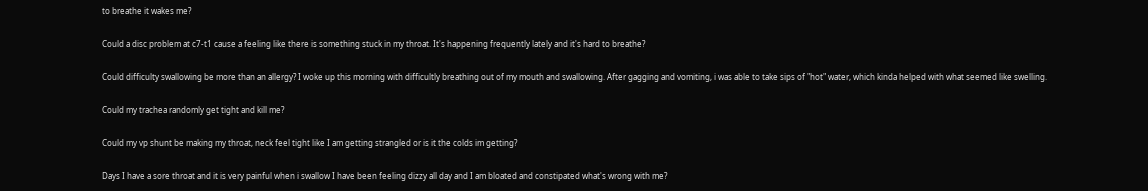to breathe it wakes me?

Could a disc problem at c7-t1 cause a feeling like there is something stuck in my throat. It's happening frequently lately and it's hard to breathe?

Could difficulty swallowing be more than an allergy? I woke up this morning with difficultly breathing out of my mouth and swallowing. After gagging and vomiting, i was able to take sips of "hot" water, which kinda helped with what seemed like swelling.

Could my trachea randomly get tight and kill me?

Could my vp shunt be making my throat, neck feel tight like I am getting strangled or is it the colds im getting?

Days I have a sore throat and it is very painful when i swallow I have been feeling dizzy all day and I am bloated and constipated what's wrong with me?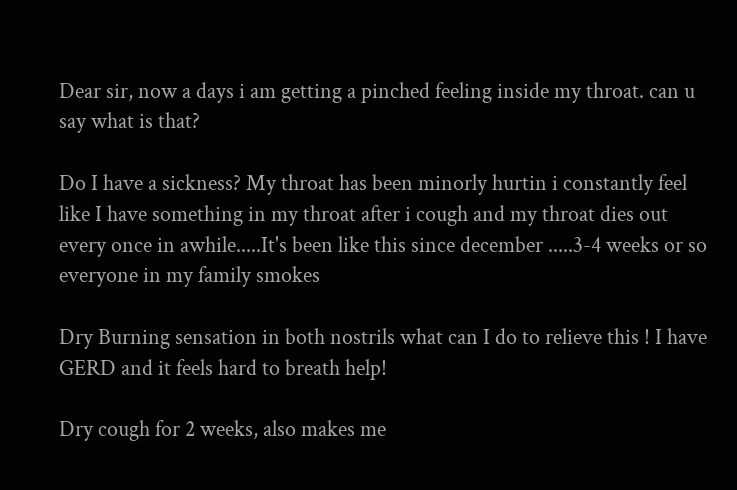Dear sir, now a days i am getting a pinched feeling inside my throat. can u say what is that?

Do I have a sickness? My throat has been minorly hurtin i constantly feel like I have something in my throat after i cough and my throat dies out every once in awhile.....It's been like this since december .....3-4 weeks or so everyone in my family smokes

Dry Burning sensation in both nostrils what can I do to relieve this ! I have GERD and it feels hard to breath help!

Dry cough for 2 weeks, also makes me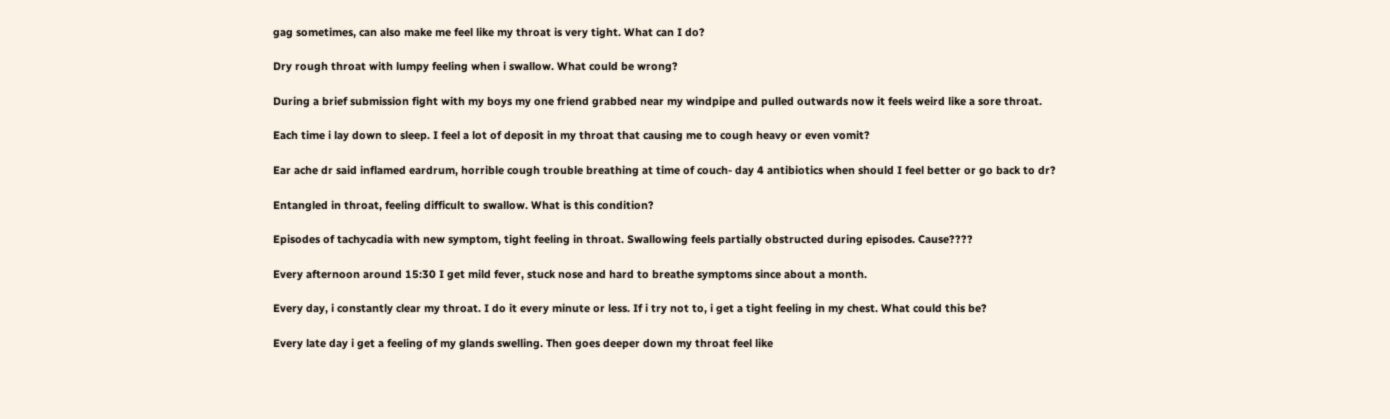gag sometimes, can also make me feel like my throat is very tight. What can I do?

Dry rough throat with lumpy feeling when i swallow. What could be wrong?

During a brief submission fight with my boys my one friend grabbed near my windpipe and pulled outwards now it feels weird like a sore throat.

Each time i lay down to sleep. I feel a lot of deposit in my throat that causing me to cough heavy or even vomit?

Ear ache dr said inflamed eardrum, horrible cough trouble breathing at time of couch- day 4 antibiotics when should I feel better or go back to dr?

Entangled in throat, feeling difficult to swallow. What is this condition?

Episodes of tachycadia with new symptom, tight feeling in throat. Swallowing feels partially obstructed during episodes. Cause????

Every afternoon around 15:30 I get mild fever, stuck nose and hard to breathe symptoms since about a month.

Every day, i constantly clear my throat. I do it every minute or less. If i try not to, i get a tight feeling in my chest. What could this be?

Every late day i get a feeling of my glands swelling. Then goes deeper down my throat feel like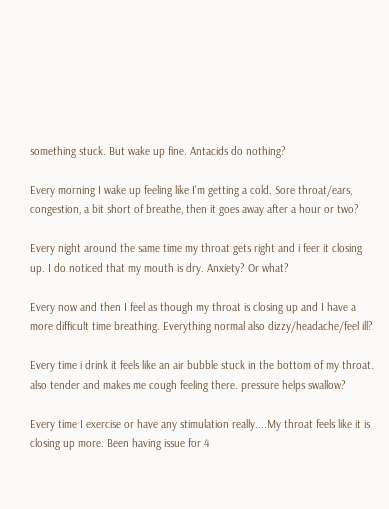something stuck. But wake up fine. Antacids do nothing?

Every morning I wake up feeling like I'm getting a cold. Sore throat/ears, congestion, a bit short of breathe, then it goes away after a hour or two?

Every night around the same time my throat gets right and i feer it closing up. I do noticed that my mouth is dry. Anxiety? Or what?

Every now and then I feel as though my throat is closing up and I have a more difficult time breathing. Everything normal also dizzy/headache/feel ill?

Every time i drink it feels like an air bubble stuck in the bottom of my throat. also tender and makes me cough feeling there. pressure helps swallow?

Every time I exercise or have any stimulation really....My throat feels like it is closing up more. Been having issue for 4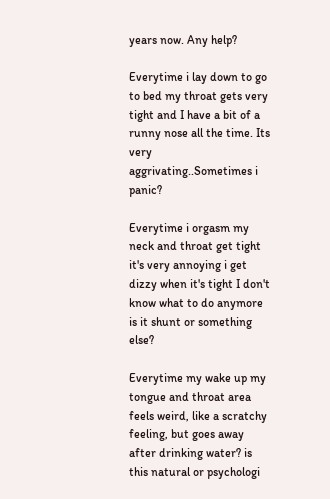years now. Any help?

Everytime i lay down to go to bed my throat gets very tight and I have a bit of a runny nose all the time. Its very aggrivating..Sometimes i panic?

Everytime i orgasm my neck and throat get tight it's very annoying i get dizzy when it's tight I don't know what to do anymore is it shunt or something else?

Everytime my wake up my tongue and throat area feels weird, like a scratchy feeling, but goes away after drinking water? is this natural or psychologi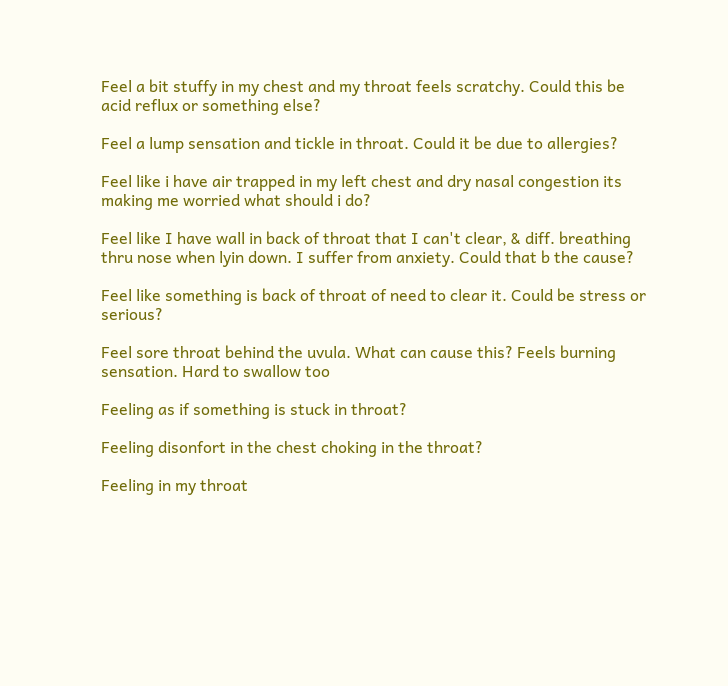Feel a bit stuffy in my chest and my throat feels scratchy. Could this be acid reflux or something else?

Feel a lump sensation and tickle in throat. Could it be due to allergies?

Feel like i have air trapped in my left chest and dry nasal congestion its making me worried what should i do?

Feel like I have wall in back of throat that I can't clear, & diff. breathing thru nose when lyin down. I suffer from anxiety. Could that b the cause?

Feel like something is back of throat of need to clear it. Could be stress or serious?

Feel sore throat behind the uvula. What can cause this? Feels burning sensation. Hard to swallow too

Feeling as if something is stuck in throat?

Feeling disonfort in the chest choking in the throat?

Feeling in my throat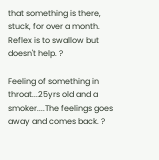that something is there, stuck, for over a month. Reflex is to swallow but doesn't help. ?

Feeling of something in throat...25yrs old and a smoker....The feelings goes away and comes back. ?